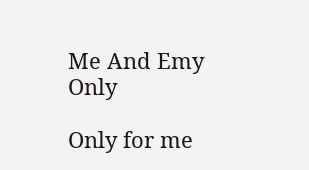Me And Emy Only

Only for me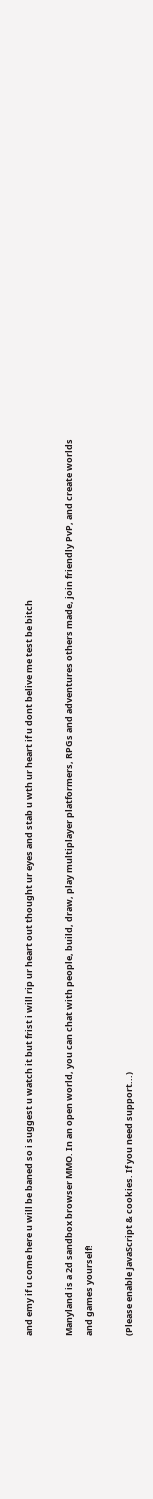and emy if u come here u will be baned so i suggest u watch it but frist i will rip ur heart out thought ur eyes and stab u wth ur heart if u dont belive me test be bitch

Manyland is a 2d sandbox browser MMO. In an open world, you can chat with people, build, draw, play multiplayer platformers, RPGs and adventures others made, join friendly PvP, and create worlds and games yourself!

(Please enable JavaScript & cookies. If you need support...)